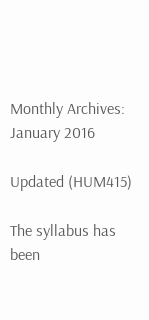Monthly Archives: January 2016

Updated (HUM415)

The syllabus has been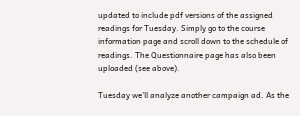updated to include pdf versions of the assigned readings for Tuesday. Simply go to the course information page and scroll down to the schedule of readings. The Questionnaire page has also been uploaded (see above).

Tuesday we’ll analyze another campaign ad. As the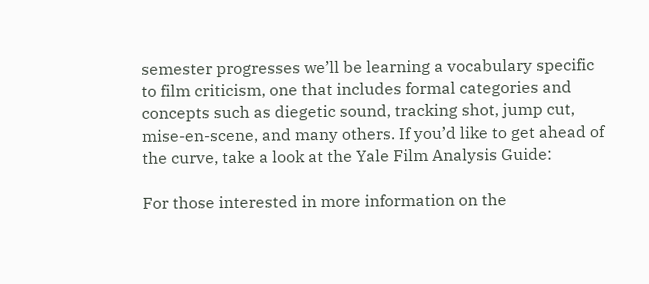semester progresses we’ll be learning a vocabulary specific to film criticism, one that includes formal categories and concepts such as diegetic sound, tracking shot, jump cut, mise-en-scene, and many others. If you’d like to get ahead of the curve, take a look at the Yale Film Analysis Guide:

For those interested in more information on the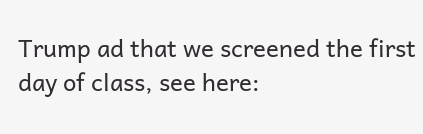Trump ad that we screened the first day of class, see here: